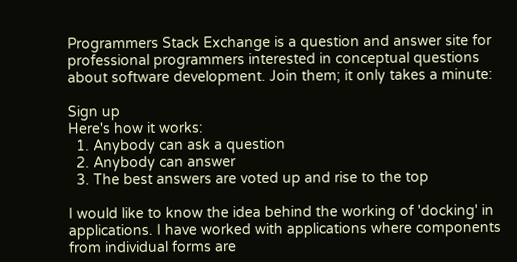Programmers Stack Exchange is a question and answer site for professional programmers interested in conceptual questions about software development. Join them; it only takes a minute:

Sign up
Here's how it works:
  1. Anybody can ask a question
  2. Anybody can answer
  3. The best answers are voted up and rise to the top

I would like to know the idea behind the working of 'docking' in applications. I have worked with applications where components from individual forms are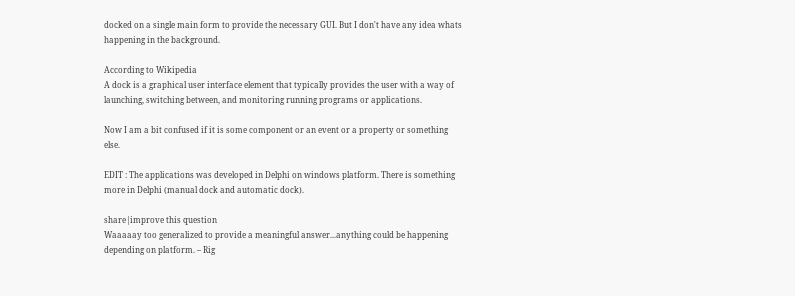docked on a single main form to provide the necessary GUI. But I don't have any idea whats happening in the background.

According to Wikipedia
A dock is a graphical user interface element that typically provides the user with a way of launching, switching between, and monitoring running programs or applications.

Now I am a bit confused if it is some component or an event or a property or something else.

EDIT : The applications was developed in Delphi on windows platform. There is something more in Delphi (manual dock and automatic dock).

share|improve this question
Waaaaay too generalized to provide a meaningful answer...anything could be happening depending on platform. – Rig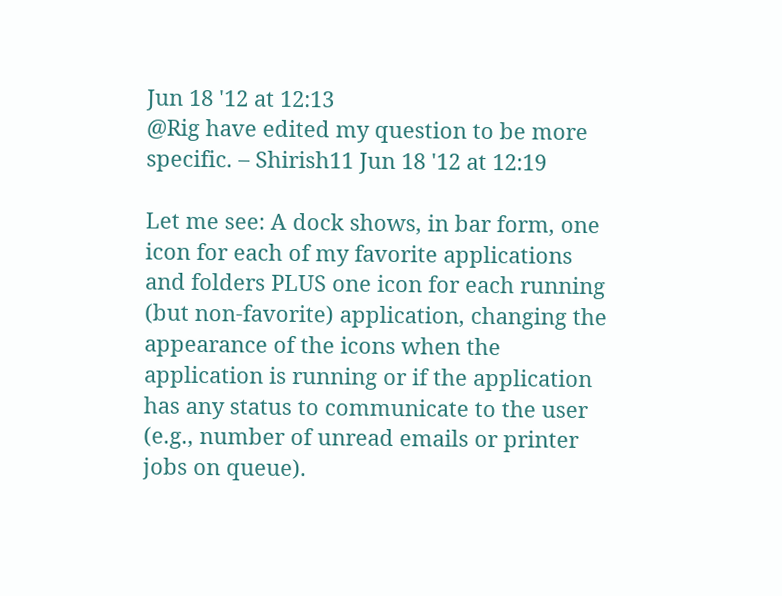Jun 18 '12 at 12:13
@Rig have edited my question to be more specific. – Shirish11 Jun 18 '12 at 12:19

Let me see: A dock shows, in bar form, one icon for each of my favorite applications and folders PLUS one icon for each running (but non-favorite) application, changing the appearance of the icons when the application is running or if the application has any status to communicate to the user (e.g., number of unread emails or printer jobs on queue).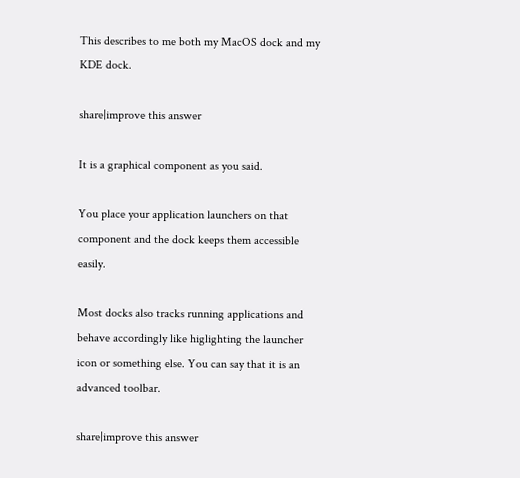This describes to me both my MacOS dock and my KDE dock.

share|improve this answer

It is a graphical component as you said.

You place your application launchers on that component and the dock keeps them accessible easily.

Most docks also tracks running applications and behave accordingly like higlighting the launcher icon or something else. You can say that it is an advanced toolbar.

share|improve this answer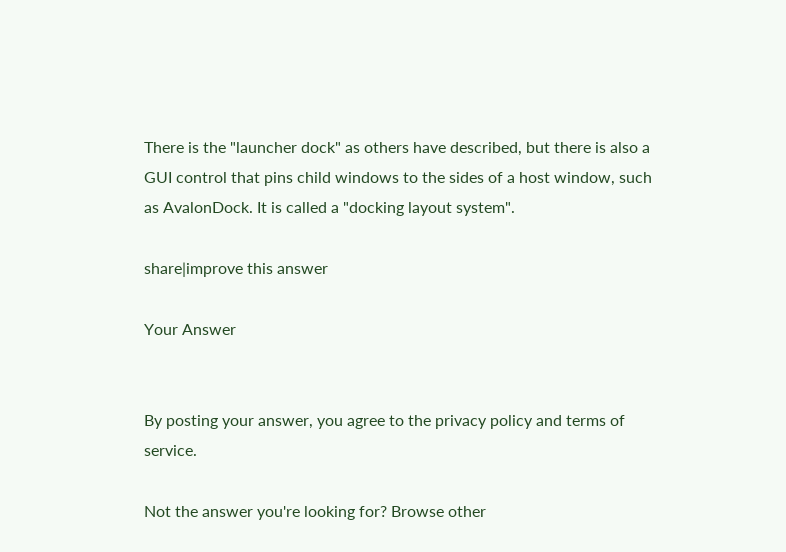There is the "launcher dock" as others have described, but there is also a GUI control that pins child windows to the sides of a host window, such as AvalonDock. It is called a "docking layout system".

share|improve this answer

Your Answer


By posting your answer, you agree to the privacy policy and terms of service.

Not the answer you're looking for? Browse other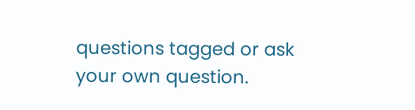questions tagged or ask your own question.